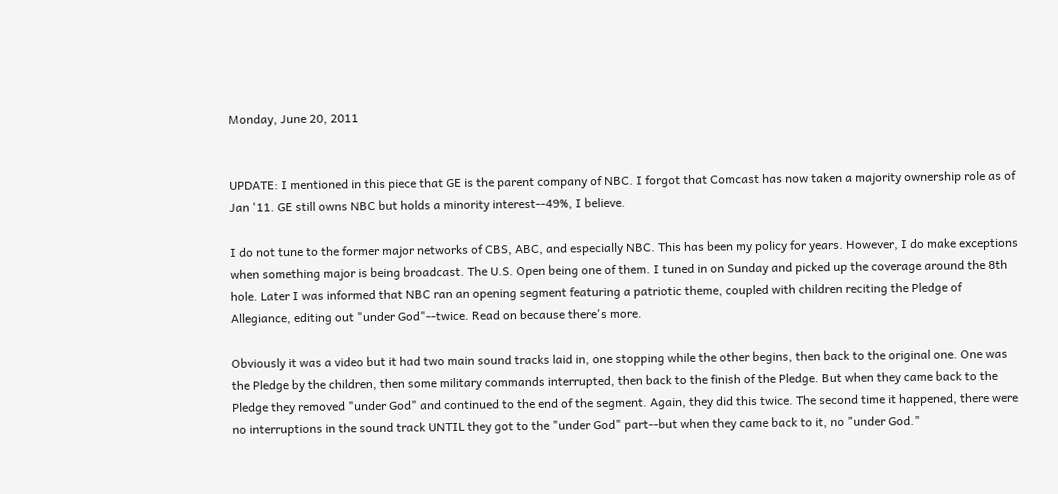Monday, June 20, 2011


UPDATE: I mentioned in this piece that GE is the parent company of NBC. I forgot that Comcast has now taken a majority ownership role as of Jan '11. GE still owns NBC but holds a minority interest--49%, I believe.

I do not tune to the former major networks of CBS, ABC, and especially NBC. This has been my policy for years. However, I do make exceptions when something major is being broadcast. The U.S. Open being one of them. I tuned in on Sunday and picked up the coverage around the 8th hole. Later I was informed that NBC ran an opening segment featuring a patriotic theme, coupled with children reciting the Pledge of Allegiance, editing out "under God"--twice. Read on because there's more.

Obviously it was a video but it had two main sound tracks laid in, one stopping while the other begins, then back to the original one. One was the Pledge by the children, then some military commands interrupted, then back to the finish of the Pledge. But when they came back to the Pledge they removed "under God" and continued to the end of the segment. Again, they did this twice. The second time it happened, there were no interruptions in the sound track UNTIL they got to the "under God" part--but when they came back to it, no "under God."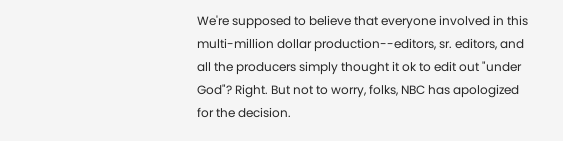We're supposed to believe that everyone involved in this multi-million dollar production--editors, sr. editors, and all the producers simply thought it ok to edit out "under God"? Right. But not to worry, folks, NBC has apologized for the decision.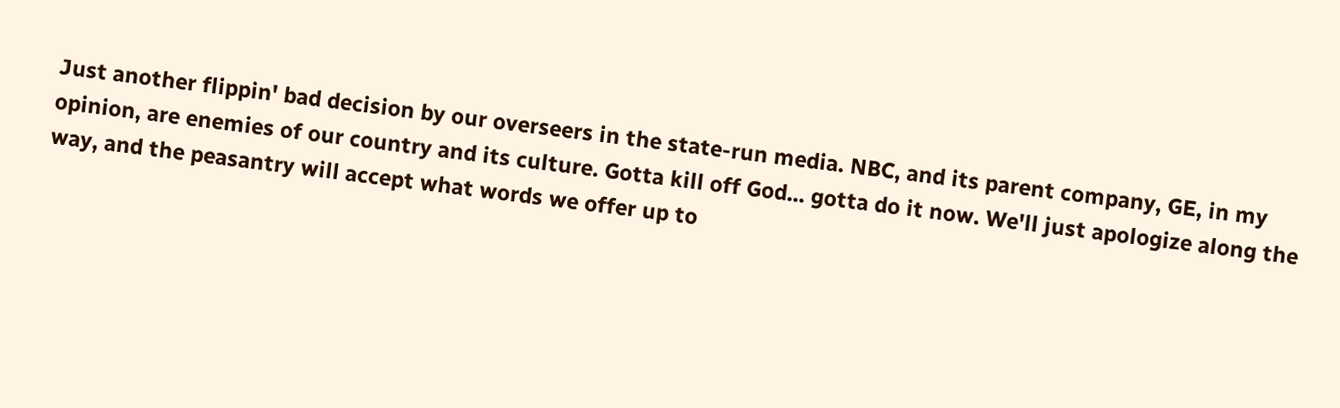Just another flippin' bad decision by our overseers in the state-run media. NBC, and its parent company, GE, in my opinion, are enemies of our country and its culture. Gotta kill off God... gotta do it now. We'll just apologize along the way, and the peasantry will accept what words we offer up to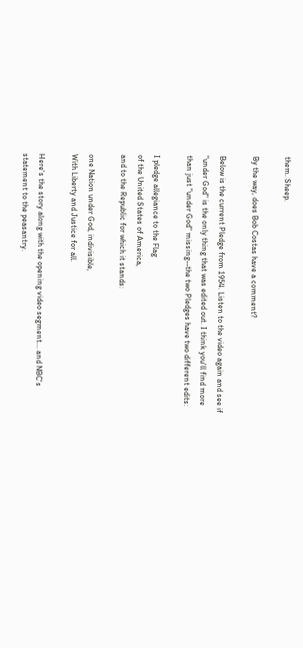them. Sheep.

By the way, does Bob Costas have a comment?

Below is the current Pledge from 1954. Listen to the video again and see if "under God" is the only thing that was edited out. I think you'll find more than just "under God" missing--the two Pledges have two different edits:

I pledge allegiance to the Flag
of the United States of America,
and to the Republic for which it stands:

one Nation under God, indivisible,
With Liberty and Justice for all.

Here's the story along with the opening video segment... and NBC's statement to the peasantry.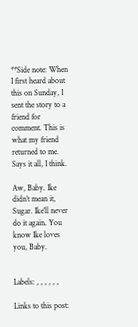**Side note: When I first heard about this on Sunday, I sent the story to a friend for comment. This is what my friend returned to me. Says it all, I think.

Aw, Baby. Ike didn’t mean it, Sugar. Ike’ll never do it again. You know Ike loves you, Baby.


Labels: , , , , , ,

Links to this post: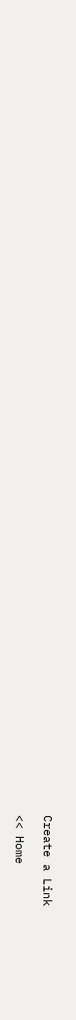Create a Link

<< Home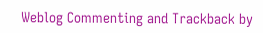Weblog Commenting and Trackback by